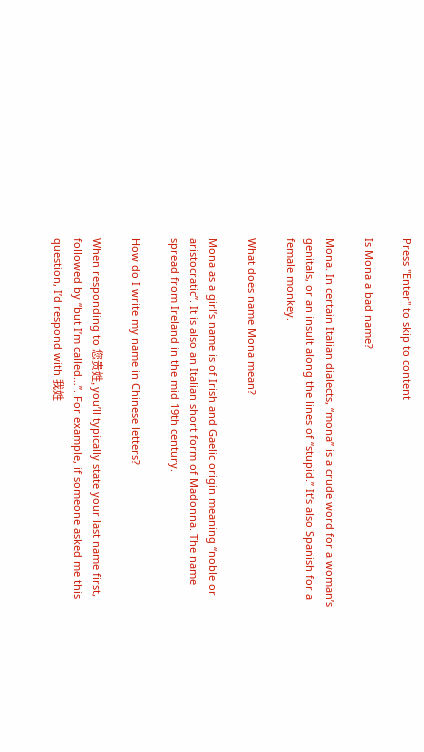Press "Enter" to skip to content

Is Mona a bad name?

Mona. In certain Italian dialects, “mona” is a crude word for a woman’s genitals, or an insult along the lines of “stupid.” It’s also Spanish for a female monkey.

What does name Mona mean?

Mona as a girl’s name is of Irish and Gaelic origin meaning “noble or aristocratic”. It is also an Italian short form of Madonna. The name spread from Ireland in the mid 19th century.

How do I write my name in Chinese letters?

When responding to 您贵姓, you’ll typically state your last name first, followed by “but I’m called…”. For example, if someone asked me this question, I’d respond with 我姓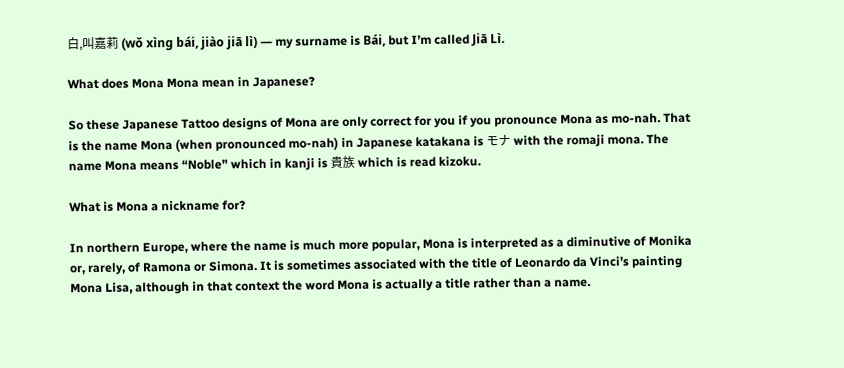白,叫嘉莉 (wǒ xìng bái, jiào jiā lì) — my surname is Bái, but I’m called Jiā Lì.

What does Mona Mona mean in Japanese?

So these Japanese Tattoo designs of Mona are only correct for you if you pronounce Mona as mo-nah. That is the name Mona (when pronounced mo-nah) in Japanese katakana is モナ with the romaji mona. The name Mona means “Noble” which in kanji is 貴族 which is read kizoku.

What is Mona a nickname for?

In northern Europe, where the name is much more popular, Mona is interpreted as a diminutive of Monika or, rarely, of Ramona or Simona. It is sometimes associated with the title of Leonardo da Vinci’s painting Mona Lisa, although in that context the word Mona is actually a title rather than a name.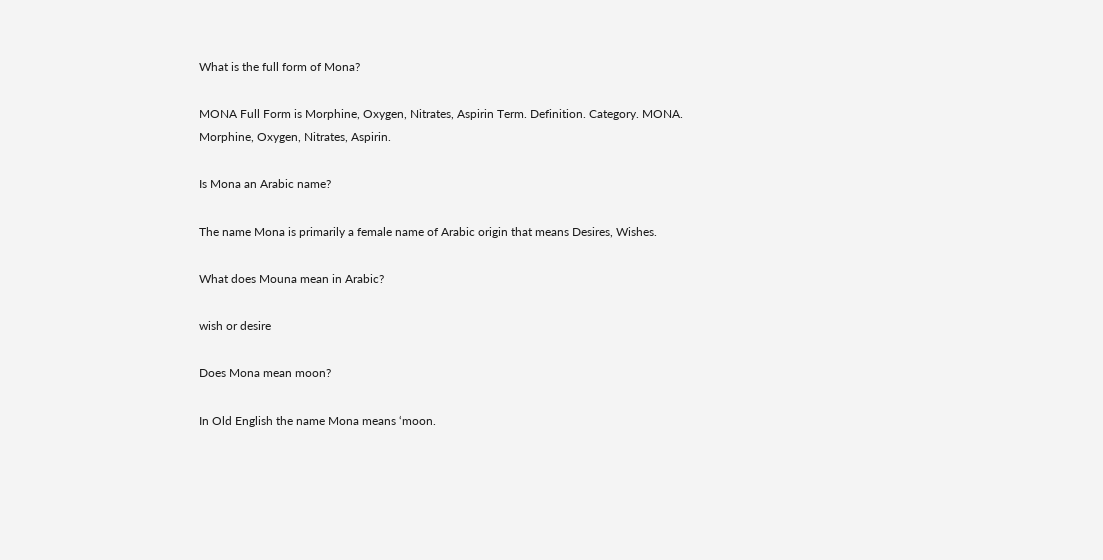What is the full form of Mona?

MONA Full Form is Morphine, Oxygen, Nitrates, Aspirin Term. Definition. Category. MONA. Morphine, Oxygen, Nitrates, Aspirin.

Is Mona an Arabic name?

The name Mona is primarily a female name of Arabic origin that means Desires, Wishes.

What does Mouna mean in Arabic?

wish or desire

Does Mona mean moon?

In Old English the name Mona means ‘moon.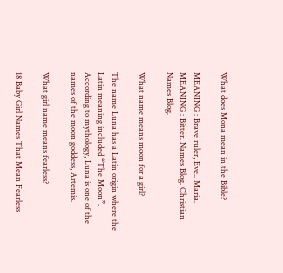What does Mona mean in the Bible?

MEANING : Brave ruler, Eve.. Maria. MEANING : Bitter. Names Blog. Christian Names Blog.

What name means moon for a girl?

The name Luna has a Latin origin where the Latin meaning included “The Moon”. According to mythology, Luna is one of the names of the moon goddess, Artemis.

What girl name means fearless?

18 Baby Girl Names That Mean Fearless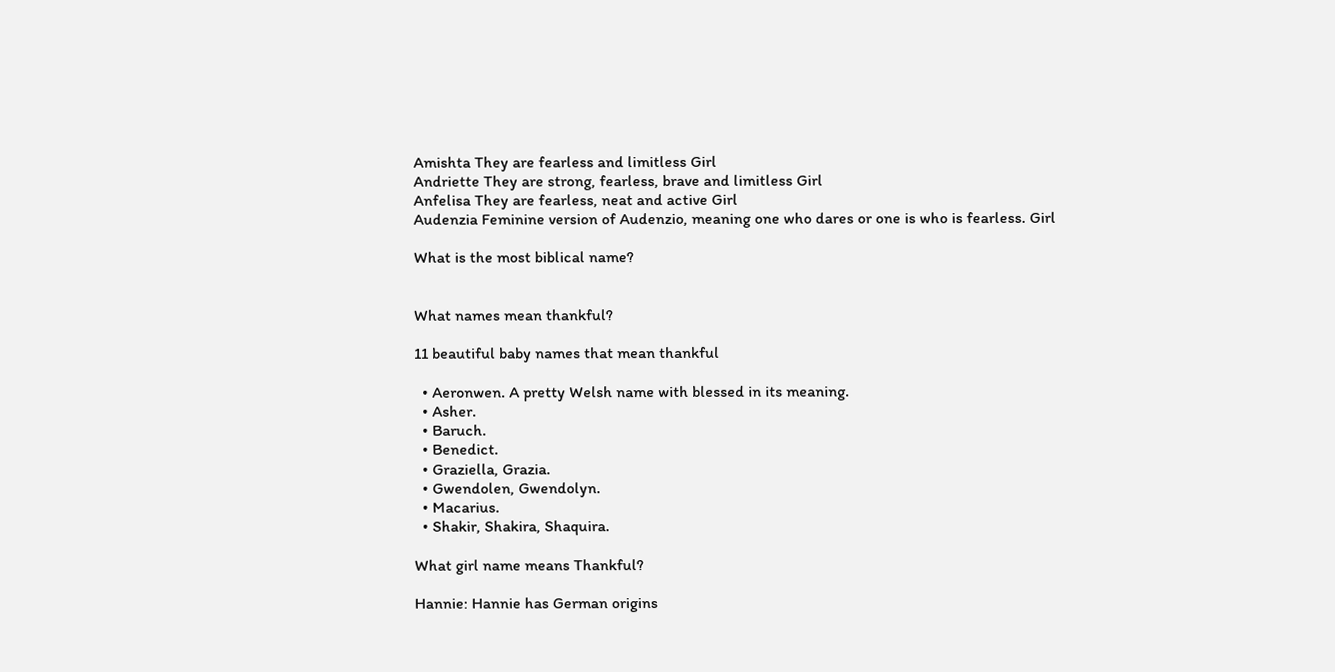Amishta They are fearless and limitless Girl
Andriette They are strong, fearless, brave and limitless Girl
Anfelisa They are fearless, neat and active Girl
Audenzia Feminine version of Audenzio, meaning one who dares or one is who is fearless. Girl

What is the most biblical name?


What names mean thankful?

11 beautiful baby names that mean thankful

  • Aeronwen. A pretty Welsh name with blessed in its meaning.
  • Asher.
  • Baruch.
  • Benedict.
  • Graziella, Grazia.
  • Gwendolen, Gwendolyn.
  • Macarius.
  • Shakir, Shakira, Shaquira.

What girl name means Thankful?

Hannie: Hannie has German origins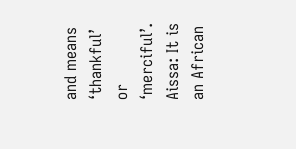and means ‘thankful’ or ‘merciful’. Aissa: It is an African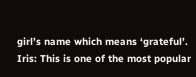girl’s name which means ‘grateful’. Iris: This is one of the most popular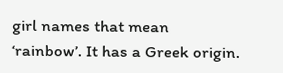girl names that mean ‘rainbow’. It has a Greek origin.